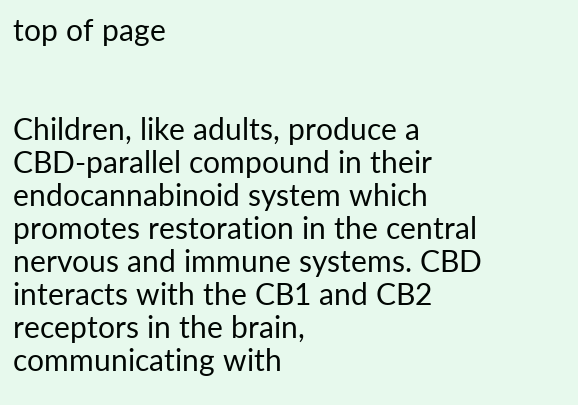top of page


Children, like adults, produce a CBD-parallel compound in their endocannabinoid system which promotes restoration in the central nervous and immune systems. CBD interacts with the CB1 and CB2 receptors in the brain, communicating with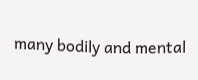many bodily and mental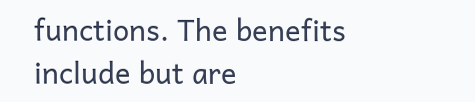functions. The benefits include but are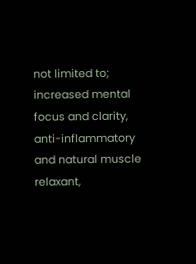not limited to; increased mental focus and clarity, anti-inflammatory and natural muscle relaxant,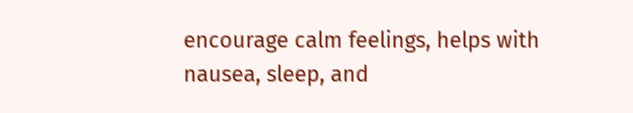encourage calm feelings, helps with nausea, sleep, and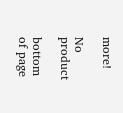more!

No product

bottom of page